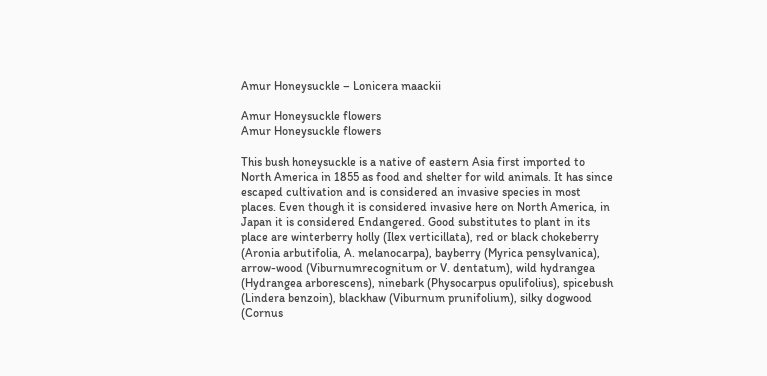Amur Honeysuckle – Lonicera maackii

Amur Honeysuckle flowers
Amur Honeysuckle flowers

This bush honeysuckle is a native of eastern Asia first imported to North America in 1855 as food and shelter for wild animals. It has since escaped cultivation and is considered an invasive species in most places. Even though it is considered invasive here on North America, in Japan it is considered Endangered. Good substitutes to plant in its place are winterberry holly (Ilex verticillata), red or black chokeberry (Aronia arbutifolia, A. melanocarpa), bayberry (Myrica pensylvanica), arrow-wood (Viburnumrecognitum or V. dentatum), wild hydrangea (Hydrangea arborescens), ninebark (Physocarpus opulifolius), spicebush (Lindera benzoin), blackhaw (Viburnum prunifolium), silky dogwood (Cornus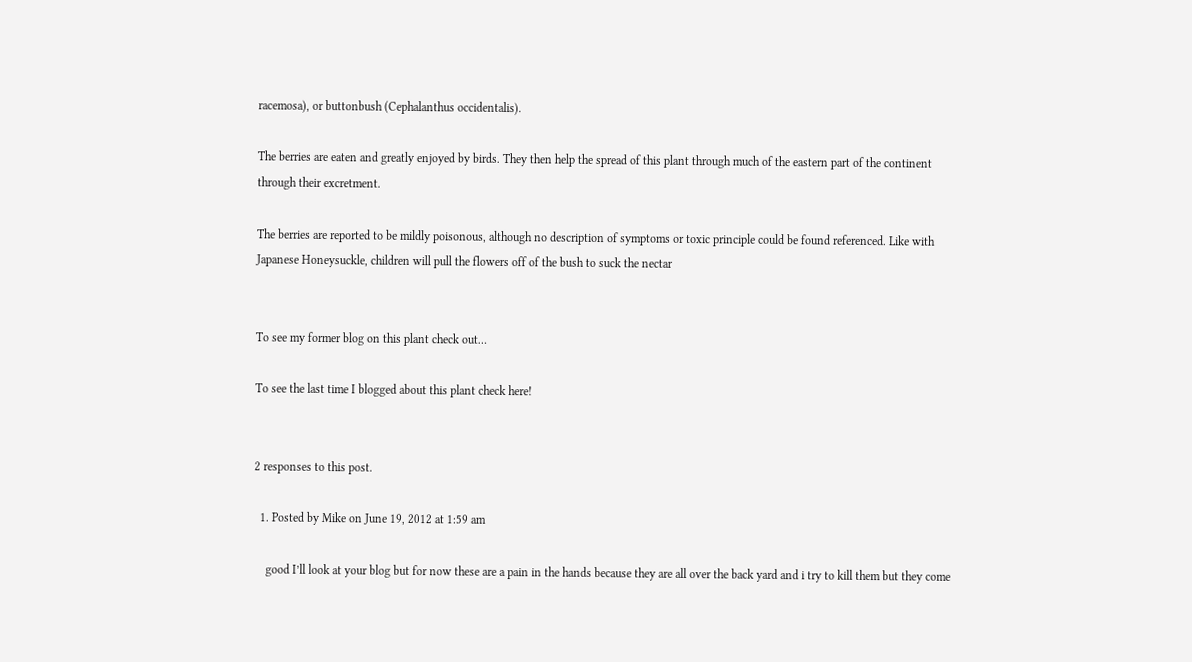racemosa), or buttonbush (Cephalanthus occidentalis).

The berries are eaten and greatly enjoyed by birds. They then help the spread of this plant through much of the eastern part of the continent through their excretment.

The berries are reported to be mildly poisonous, although no description of symptoms or toxic principle could be found referenced. Like with Japanese Honeysuckle, children will pull the flowers off of the bush to suck the nectar


To see my former blog on this plant check out…

To see the last time I blogged about this plant check here!


2 responses to this post.

  1. Posted by Mike on June 19, 2012 at 1:59 am

    good I’ll look at your blog but for now these are a pain in the hands because they are all over the back yard and i try to kill them but they come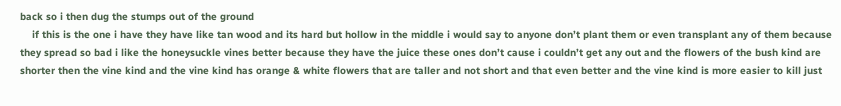back so i then dug the stumps out of the ground
    if this is the one i have they have like tan wood and its hard but hollow in the middle i would say to anyone don’t plant them or even transplant any of them because they spread so bad i like the honeysuckle vines better because they have the juice these ones don’t cause i couldn’t get any out and the flowers of the bush kind are shorter then the vine kind and the vine kind has orange & white flowers that are taller and not short and that even better and the vine kind is more easier to kill just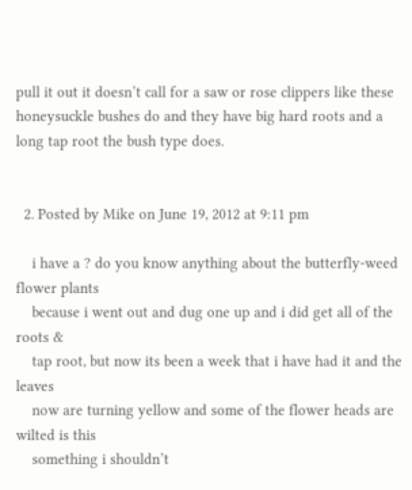pull it out it doesn’t call for a saw or rose clippers like these honeysuckle bushes do and they have big hard roots and a long tap root the bush type does.


  2. Posted by Mike on June 19, 2012 at 9:11 pm

    i have a ? do you know anything about the butterfly-weed flower plants
    because i went out and dug one up and i did get all of the roots &
    tap root, but now its been a week that i have had it and the leaves
    now are turning yellow and some of the flower heads are wilted is this
    something i shouldn’t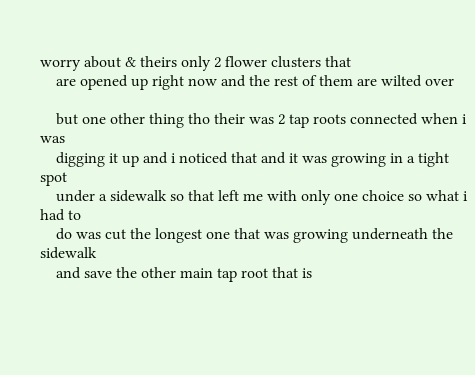worry about & theirs only 2 flower clusters that
    are opened up right now and the rest of them are wilted over

    but one other thing tho their was 2 tap roots connected when i was
    digging it up and i noticed that and it was growing in a tight spot
    under a sidewalk so that left me with only one choice so what i had to
    do was cut the longest one that was growing underneath the sidewalk
    and save the other main tap root that is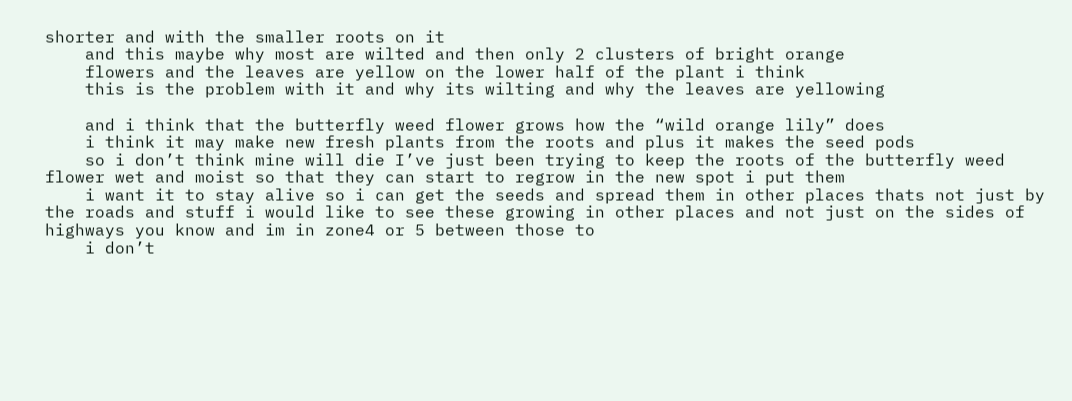shorter and with the smaller roots on it
    and this maybe why most are wilted and then only 2 clusters of bright orange
    flowers and the leaves are yellow on the lower half of the plant i think
    this is the problem with it and why its wilting and why the leaves are yellowing

    and i think that the butterfly weed flower grows how the “wild orange lily” does
    i think it may make new fresh plants from the roots and plus it makes the seed pods
    so i don’t think mine will die I’ve just been trying to keep the roots of the butterfly weed flower wet and moist so that they can start to regrow in the new spot i put them
    i want it to stay alive so i can get the seeds and spread them in other places thats not just by the roads and stuff i would like to see these growing in other places and not just on the sides of highways you know and im in zone4 or 5 between those to
    i don’t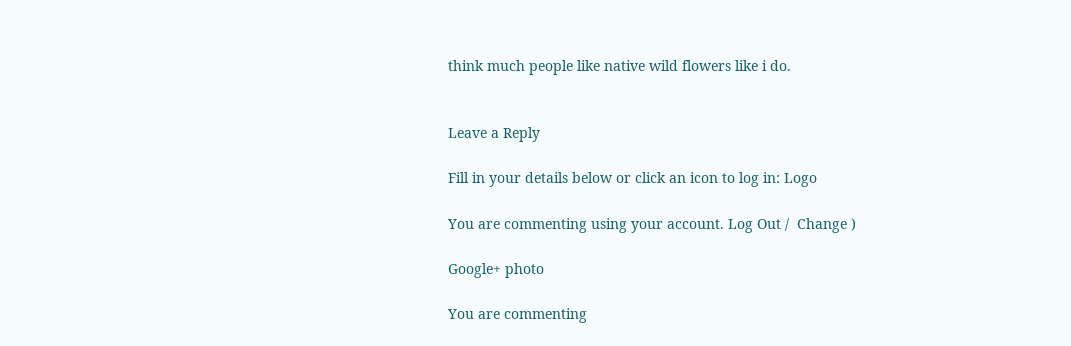think much people like native wild flowers like i do.


Leave a Reply

Fill in your details below or click an icon to log in: Logo

You are commenting using your account. Log Out /  Change )

Google+ photo

You are commenting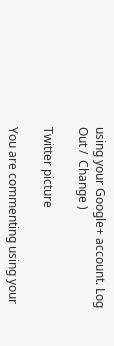using your Google+ account. Log Out /  Change )

Twitter picture

You are commenting using your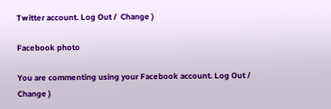Twitter account. Log Out /  Change )

Facebook photo

You are commenting using your Facebook account. Log Out /  Change )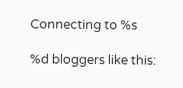Connecting to %s

%d bloggers like this: